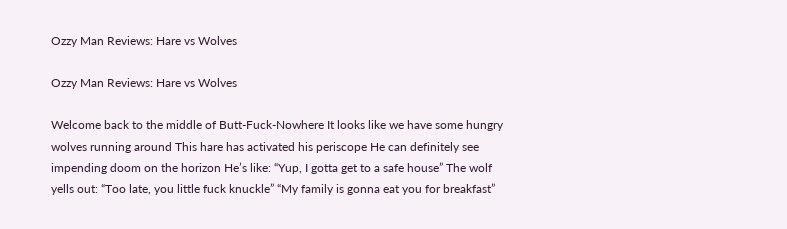Ozzy Man Reviews: Hare vs Wolves

Ozzy Man Reviews: Hare vs Wolves

Welcome back to the middle of Butt-Fuck-Nowhere It looks like we have some hungry wolves running around This hare has activated his periscope He can definitely see impending doom on the horizon He’s like: “Yup, I gotta get to a safe house” The wolf yells out: “Too late, you little fuck knuckle” “My family is gonna eat you for breakfast”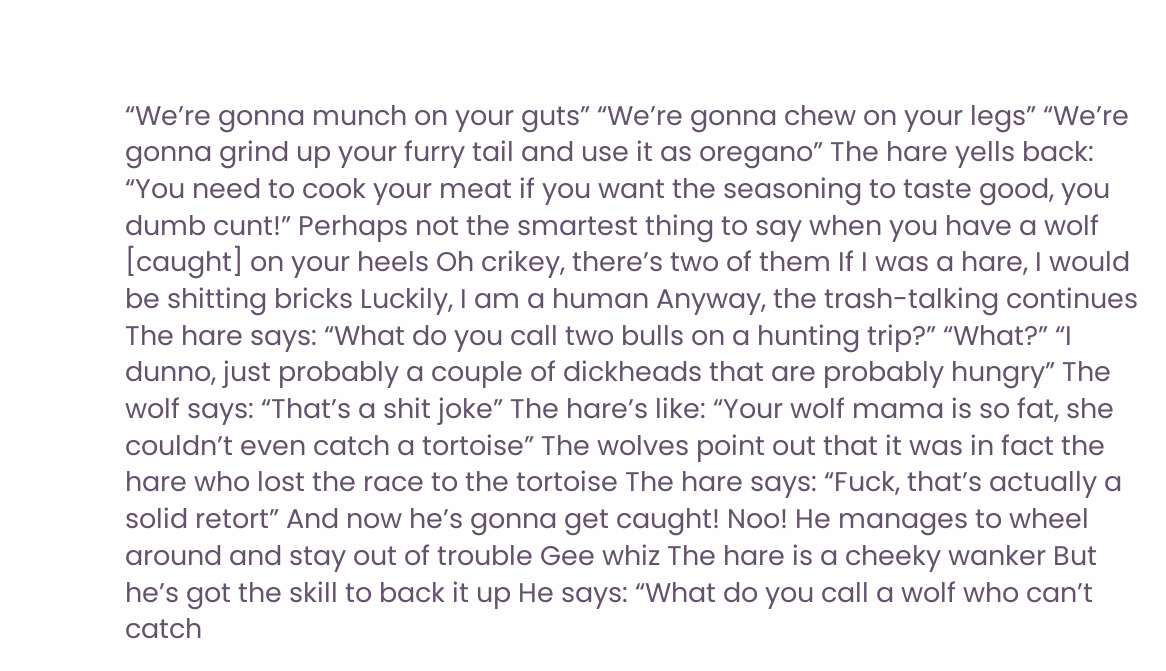“We’re gonna munch on your guts” “We’re gonna chew on your legs” “We’re gonna grind up your furry tail and use it as oregano” The hare yells back: “You need to cook your meat if you want the seasoning to taste good, you dumb cunt!” Perhaps not the smartest thing to say when you have a wolf [caught] on your heels Oh crikey, there’s two of them If I was a hare, I would be shitting bricks Luckily, I am a human Anyway, the trash-talking continues The hare says: “What do you call two bulls on a hunting trip?” “What?” “I dunno, just probably a couple of dickheads that are probably hungry” The wolf says: “That’s a shit joke” The hare’s like: “Your wolf mama is so fat, she couldn’t even catch a tortoise” The wolves point out that it was in fact the hare who lost the race to the tortoise The hare says: “Fuck, that’s actually a solid retort” And now he’s gonna get caught! Noo! He manages to wheel around and stay out of trouble Gee whiz The hare is a cheeky wanker But he’s got the skill to back it up He says: “What do you call a wolf who can’t catch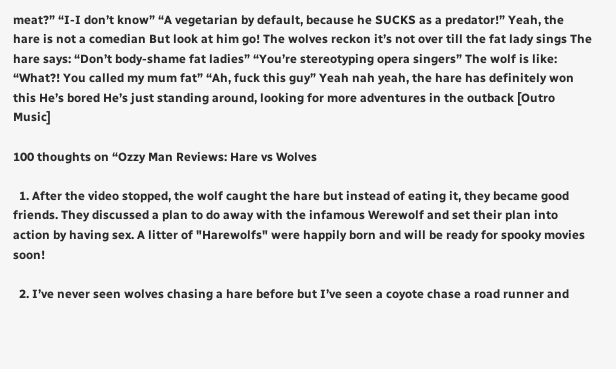meat?” “I-I don’t know” “A vegetarian by default, because he SUCKS as a predator!” Yeah, the hare is not a comedian But look at him go! The wolves reckon it’s not over till the fat lady sings The hare says: “Don’t body-shame fat ladies” “You’re stereotyping opera singers” The wolf is like: “What?! You called my mum fat” “Ah, fuck this guy” Yeah nah yeah, the hare has definitely won this He’s bored He’s just standing around, looking for more adventures in the outback [Outro Music]

100 thoughts on “Ozzy Man Reviews: Hare vs Wolves

  1. After the video stopped, the wolf caught the hare but instead of eating it, they became good friends. They discussed a plan to do away with the infamous Werewolf and set their plan into action by having sex. A litter of "Harewolfs" were happily born and will be ready for spooky movies soon!

  2. I’ve never seen wolves chasing a hare before but I’ve seen a coyote chase a road runner and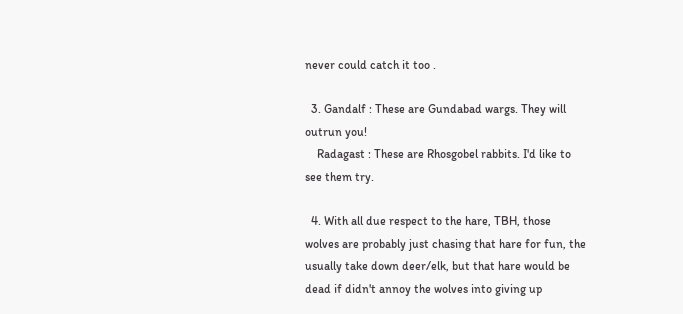never could catch it too .

  3. Gandalf : These are Gundabad wargs. They will outrun you!
    Radagast : These are Rhosgobel rabbits. I'd like to see them try.

  4. With all due respect to the hare, TBH, those wolves are probably just chasing that hare for fun, the usually take down deer/elk, but that hare would be dead if didn't annoy the wolves into giving up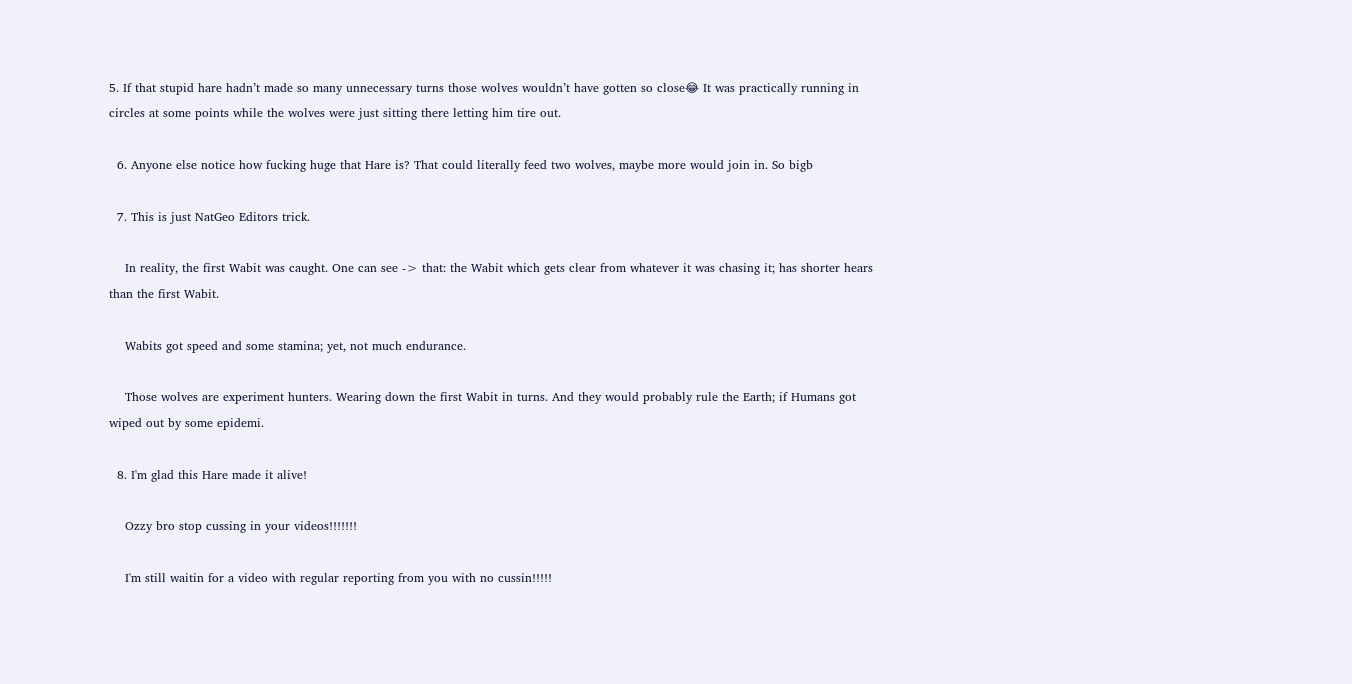5. If that stupid hare hadn’t made so many unnecessary turns those wolves wouldn’t have gotten so close😂 It was practically running in circles at some points while the wolves were just sitting there letting him tire out.

  6. Anyone else notice how fucking huge that Hare is? That could literally feed two wolves, maybe more would join in. So bigb

  7. This is just NatGeo Editors trick.

    In reality, the first Wabit was caught. One can see -> that: the Wabit which gets clear from whatever it was chasing it; has shorter hears than the first Wabit.

    Wabits got speed and some stamina; yet, not much endurance.

    Those wolves are experiment hunters. Wearing down the first Wabit in turns. And they would probably rule the Earth; if Humans got wiped out by some epidemi.

  8. I'm glad this Hare made it alive!

    Ozzy bro stop cussing in your videos!!!!!!!

    I'm still waitin for a video with regular reporting from you with no cussin!!!!!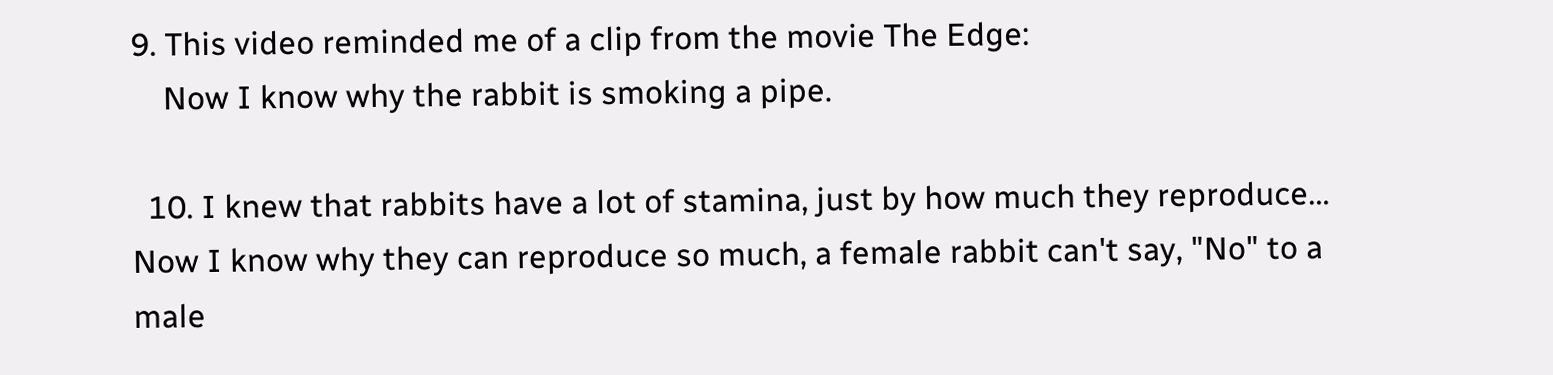9. This video reminded me of a clip from the movie The Edge:
    Now I know why the rabbit is smoking a pipe.

  10. I knew that rabbits have a lot of stamina, just by how much they reproduce… Now I know why they can reproduce so much, a female rabbit can't say, "No" to a male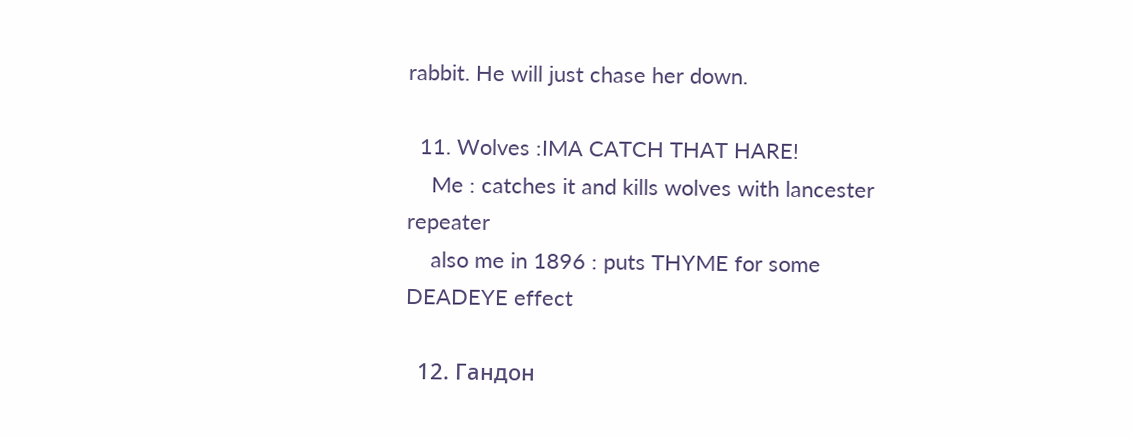rabbit. He will just chase her down.

  11. Wolves :IMA CATCH THAT HARE!
    Me : catches it and kills wolves with lancester repeater
    also me in 1896 : puts THYME for some DEADEYE effect

  12. Гандон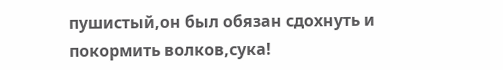пушистый,он был обязан сдохнуть и покормить волков,сука!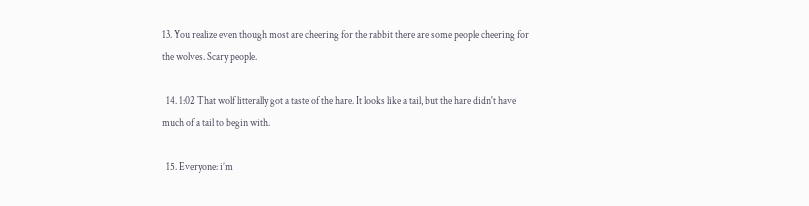13. You realize even though most are cheering for the rabbit there are some people cheering for the wolves. Scary people.

  14. 1:02 That wolf litterally got a taste of the hare. It looks like a tail, but the hare didn't have much of a tail to begin with.

  15. Everyone: i’m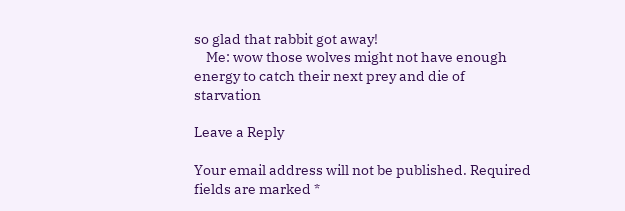so glad that rabbit got away!
    Me: wow those wolves might not have enough energy to catch their next prey and die of starvation

Leave a Reply

Your email address will not be published. Required fields are marked *